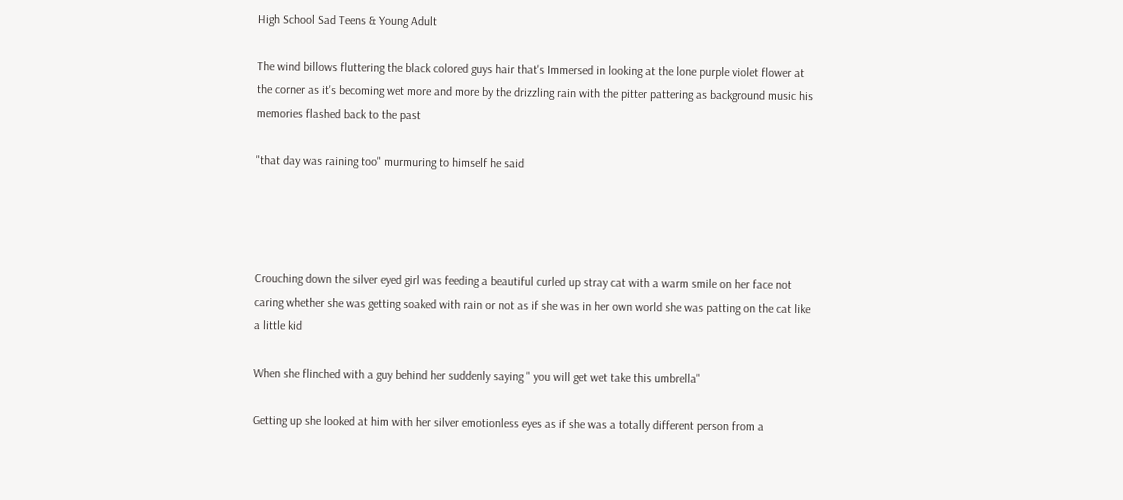High School Sad Teens & Young Adult

The wind billows fluttering the black colored guys hair that's Immersed in looking at the lone purple violet flower at the corner as it's becoming wet more and more by the drizzling rain with the pitter pattering as background music his memories flashed back to the past

"that day was raining too" murmuring to himself he said




Crouching down the silver eyed girl was feeding a beautiful curled up stray cat with a warm smile on her face not caring whether she was getting soaked with rain or not as if she was in her own world she was patting on the cat like a little kid

When she flinched with a guy behind her suddenly saying " you will get wet take this umbrella"

Getting up she looked at him with her silver emotionless eyes as if she was a totally different person from a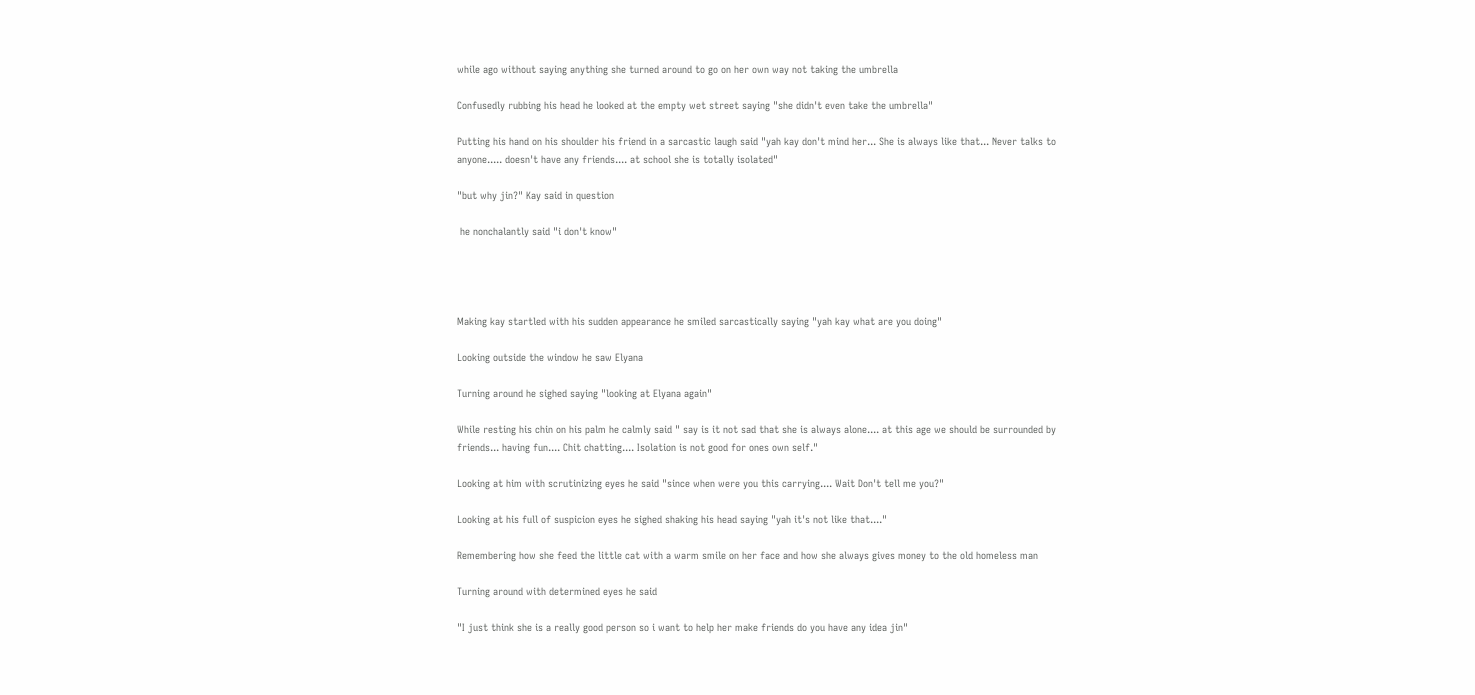while ago without saying anything she turned around to go on her own way not taking the umbrella

Confusedly rubbing his head he looked at the empty wet street saying "she didn't even take the umbrella"

Putting his hand on his shoulder his friend in a sarcastic laugh said "yah kay don't mind her... She is always like that... Never talks to anyone..... doesn't have any friends.... at school she is totally isolated"

"but why jin?" Kay said in question

 he nonchalantly said "i don't know"




Making kay startled with his sudden appearance he smiled sarcastically saying "yah kay what are you doing"

Looking outside the window he saw Elyana

Turning around he sighed saying "looking at Elyana again"

While resting his chin on his palm he calmly said " say is it not sad that she is always alone.... at this age we should be surrounded by friends... having fun.... Chit chatting.... Isolation is not good for ones own self."

Looking at him with scrutinizing eyes he said "since when were you this carrying.... Wait Don't tell me you?"

Looking at his full of suspicion eyes he sighed shaking his head saying "yah it's not like that...."

Remembering how she feed the little cat with a warm smile on her face and how she always gives money to the old homeless man

Turning around with determined eyes he said

"I just think she is a really good person so i want to help her make friends do you have any idea jin"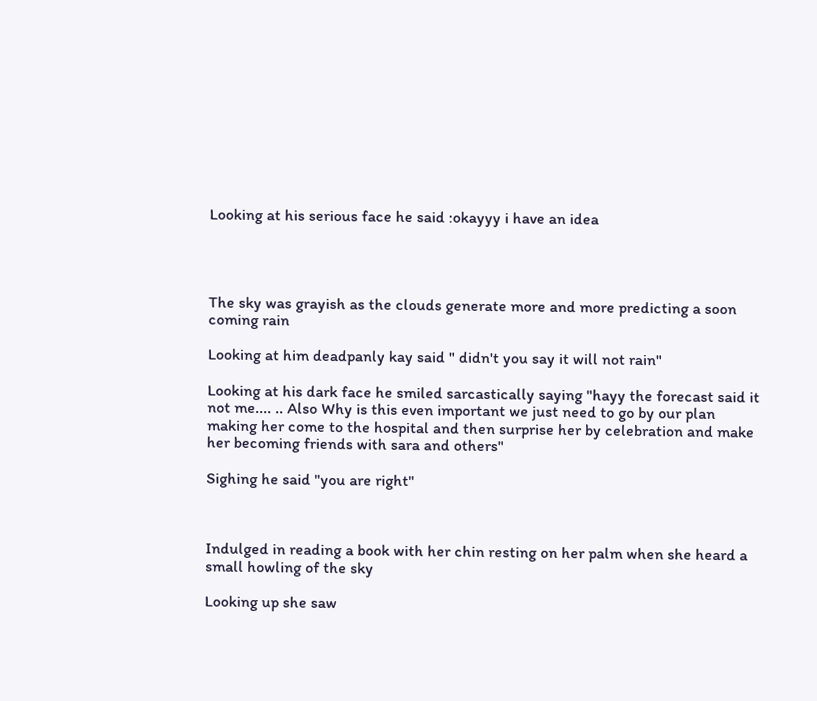Looking at his serious face he said :okayyy i have an idea




The sky was grayish as the clouds generate more and more predicting a soon coming rain

Looking at him deadpanly kay said " didn't you say it will not rain"

Looking at his dark face he smiled sarcastically saying "hayy the forecast said it not me.... .. Also Why is this even important we just need to go by our plan making her come to the hospital and then surprise her by celebration and make her becoming friends with sara and others"

Sighing he said "you are right"



Indulged in reading a book with her chin resting on her palm when she heard a small howling of the sky

Looking up she saw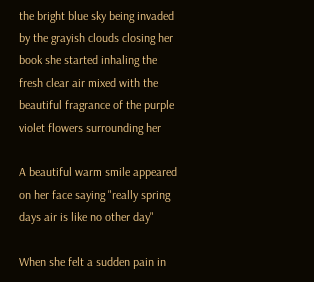the bright blue sky being invaded by the grayish clouds closing her book she started inhaling the fresh clear air mixed with the beautiful fragrance of the purple violet flowers surrounding her

A beautiful warm smile appeared on her face saying "really spring days air is like no other day"

When she felt a sudden pain in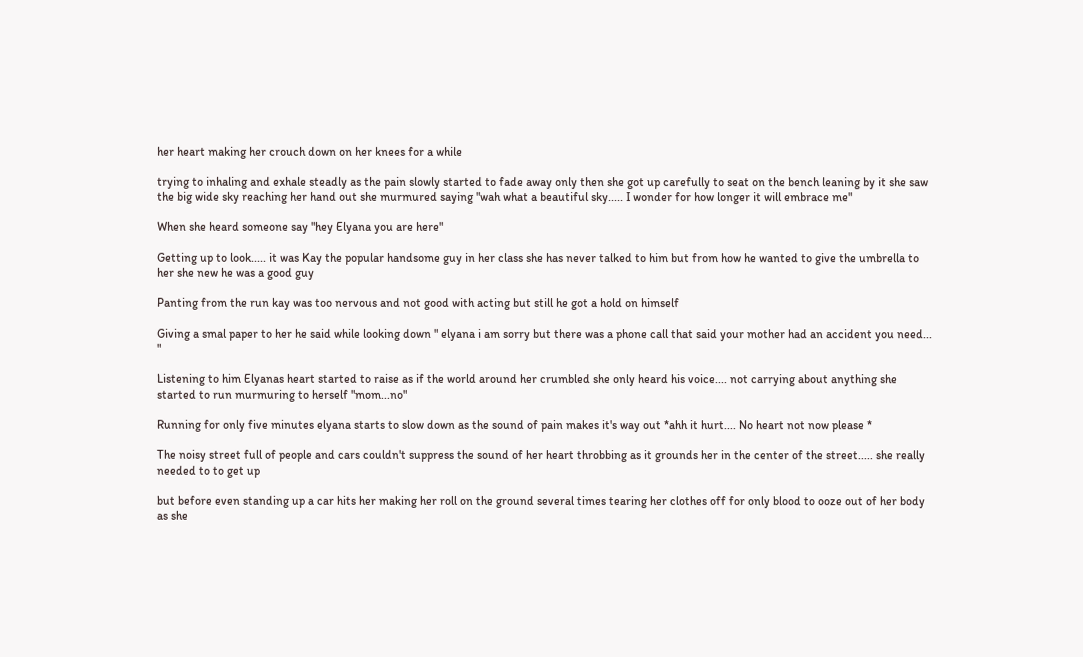her heart making her crouch down on her knees for a while

trying to inhaling and exhale steadly as the pain slowly started to fade away only then she got up carefully to seat on the bench leaning by it she saw the big wide sky reaching her hand out she murmured saying "wah what a beautiful sky..... I wonder for how longer it will embrace me"

When she heard someone say "hey Elyana you are here"

Getting up to look..... it was Kay the popular handsome guy in her class she has never talked to him but from how he wanted to give the umbrella to her she new he was a good guy

Panting from the run kay was too nervous and not good with acting but still he got a hold on himself

Giving a smal paper to her he said while looking down " elyana i am sorry but there was a phone call that said your mother had an accident you need... "

Listening to him Elyanas heart started to raise as if the world around her crumbled she only heard his voice.... not carrying about anything she started to run murmuring to herself "mom...no"

Running for only five minutes elyana starts to slow down as the sound of pain makes it's way out *ahh it hurt.... No heart not now please *

The noisy street full of people and cars couldn't suppress the sound of her heart throbbing as it grounds her in the center of the street..... she really needed to to get up

but before even standing up a car hits her making her roll on the ground several times tearing her clothes off for only blood to ooze out of her body as she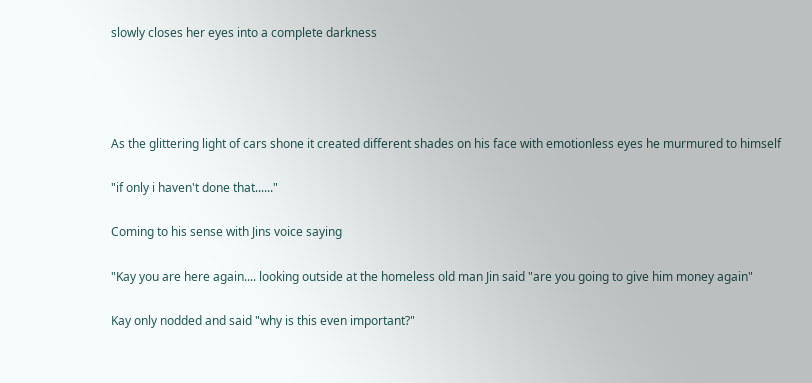slowly closes her eyes into a complete darkness




As the glittering light of cars shone it created different shades on his face with emotionless eyes he murmured to himself

"if only i haven't done that......"

Coming to his sense with Jins voice saying

"Kay you are here again.... looking outside at the homeless old man Jin said "are you going to give him money again"

Kay only nodded and said "why is this even important?"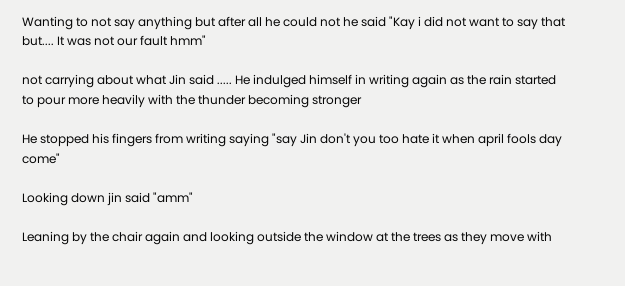Wanting to not say anything but after all he could not he said "Kay i did not want to say that but.... It was not our fault hmm"

not carrying about what Jin said ..... He indulged himself in writing again as the rain started to pour more heavily with the thunder becoming stronger

He stopped his fingers from writing saying "say Jin don't you too hate it when april fools day come"

Looking down jin said "amm"

Leaning by the chair again and looking outside the window at the trees as they move with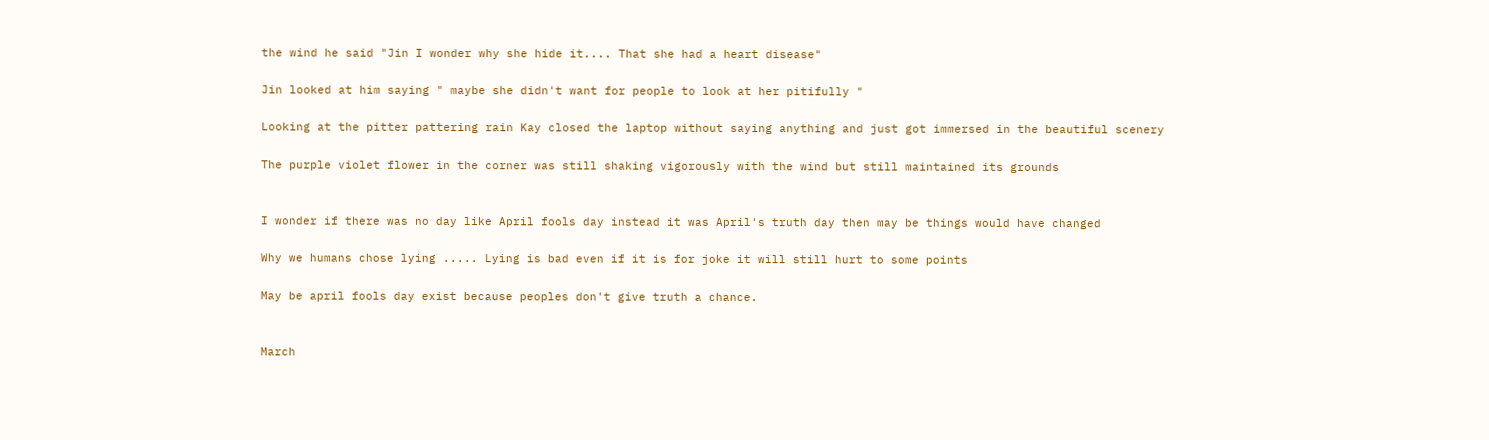the wind he said "Jin I wonder why she hide it.... That she had a heart disease"

Jin looked at him saying " maybe she didn't want for people to look at her pitifully "

Looking at the pitter pattering rain Kay closed the laptop without saying anything and just got immersed in the beautiful scenery

The purple violet flower in the corner was still shaking vigorously with the wind but still maintained its grounds


I wonder if there was no day like April fools day instead it was April's truth day then may be things would have changed

Why we humans chose lying ..... Lying is bad even if it is for joke it will still hurt to some points

May be april fools day exist because peoples don't give truth a chance.


March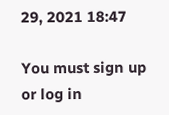29, 2021 18:47

You must sign up or log in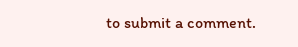to submit a comment.